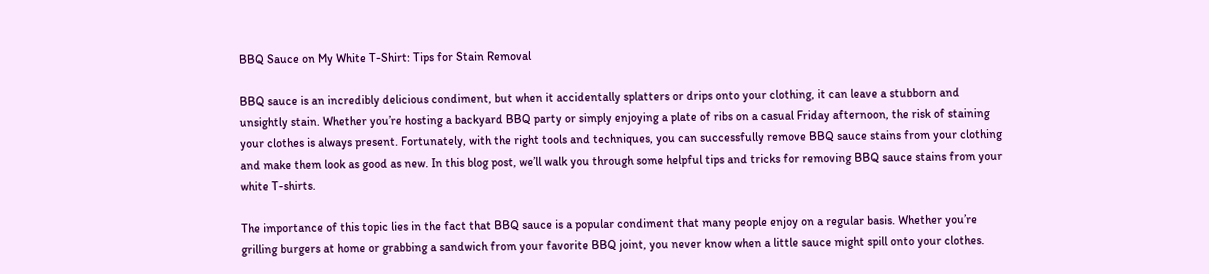BBQ Sauce on My White T-Shirt: Tips for Stain Removal

BBQ sauce is an incredibly delicious condiment, but when it accidentally splatters or drips onto your clothing, it can leave a stubborn and unsightly stain. Whether you’re hosting a backyard BBQ party or simply enjoying a plate of ribs on a casual Friday afternoon, the risk of staining your clothes is always present. Fortunately, with the right tools and techniques, you can successfully remove BBQ sauce stains from your clothing and make them look as good as new. In this blog post, we’ll walk you through some helpful tips and tricks for removing BBQ sauce stains from your white T-shirts.

The importance of this topic lies in the fact that BBQ sauce is a popular condiment that many people enjoy on a regular basis. Whether you’re grilling burgers at home or grabbing a sandwich from your favorite BBQ joint, you never know when a little sauce might spill onto your clothes.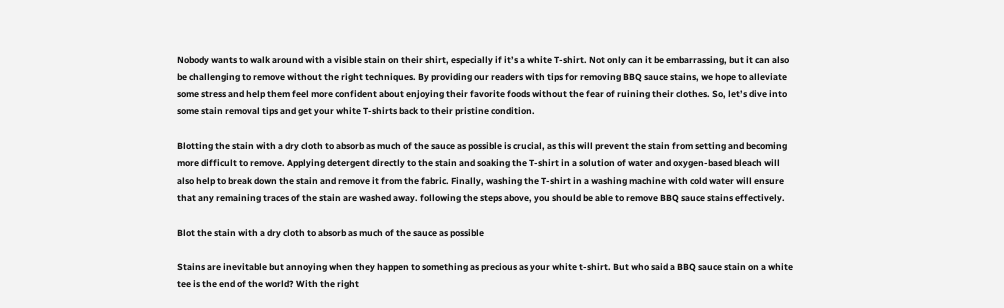Nobody wants to walk around with a visible stain on their shirt, especially if it’s a white T-shirt. Not only can it be embarrassing, but it can also be challenging to remove without the right techniques. By providing our readers with tips for removing BBQ sauce stains, we hope to alleviate some stress and help them feel more confident about enjoying their favorite foods without the fear of ruining their clothes. So, let’s dive into some stain removal tips and get your white T-shirts back to their pristine condition.

Blotting the stain with a dry cloth to absorb as much of the sauce as possible is crucial, as this will prevent the stain from setting and becoming more difficult to remove. Applying detergent directly to the stain and soaking the T-shirt in a solution of water and oxygen-based bleach will also help to break down the stain and remove it from the fabric. Finally, washing the T-shirt in a washing machine with cold water will ensure that any remaining traces of the stain are washed away. following the steps above, you should be able to remove BBQ sauce stains effectively.

Blot the stain with a dry cloth to absorb as much of the sauce as possible

Stains are inevitable but annoying when they happen to something as precious as your white t-shirt. But who said a BBQ sauce stain on a white tee is the end of the world? With the right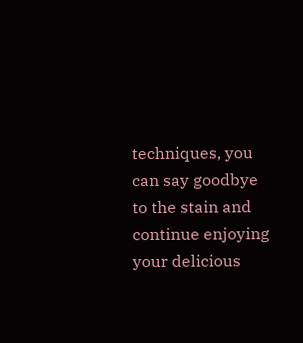techniques, you can say goodbye to the stain and continue enjoying your delicious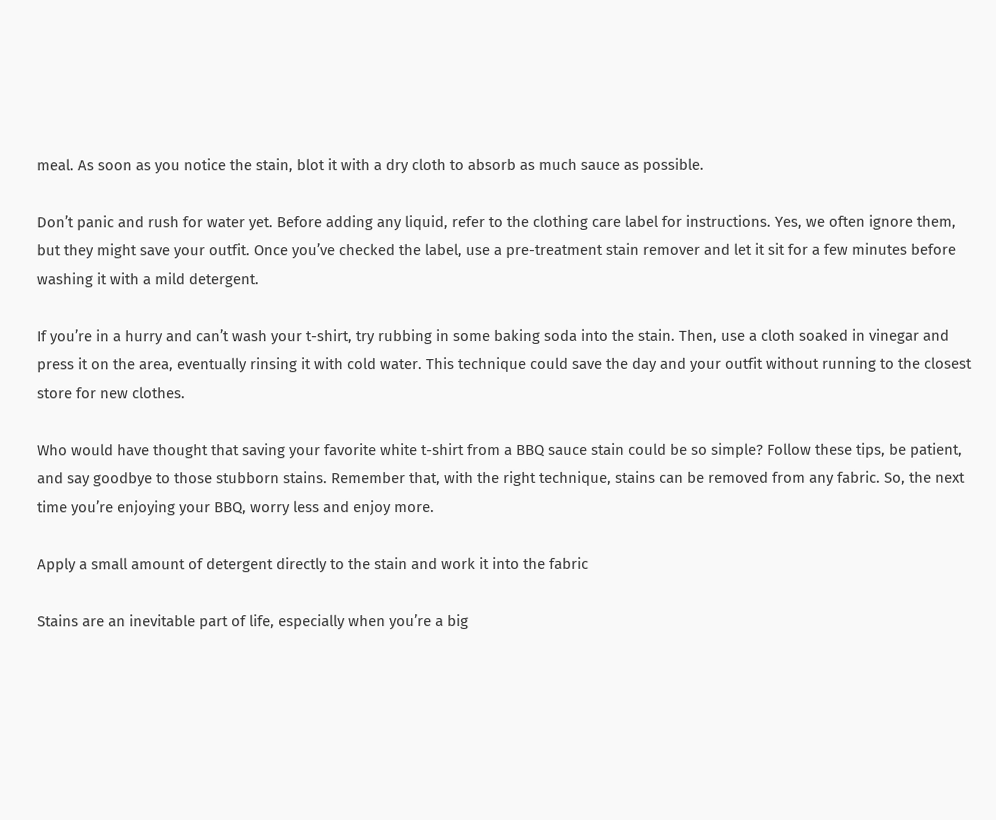meal. As soon as you notice the stain, blot it with a dry cloth to absorb as much sauce as possible.

Don’t panic and rush for water yet. Before adding any liquid, refer to the clothing care label for instructions. Yes, we often ignore them, but they might save your outfit. Once you’ve checked the label, use a pre-treatment stain remover and let it sit for a few minutes before washing it with a mild detergent.

If you’re in a hurry and can’t wash your t-shirt, try rubbing in some baking soda into the stain. Then, use a cloth soaked in vinegar and press it on the area, eventually rinsing it with cold water. This technique could save the day and your outfit without running to the closest store for new clothes.

Who would have thought that saving your favorite white t-shirt from a BBQ sauce stain could be so simple? Follow these tips, be patient, and say goodbye to those stubborn stains. Remember that, with the right technique, stains can be removed from any fabric. So, the next time you’re enjoying your BBQ, worry less and enjoy more.

Apply a small amount of detergent directly to the stain and work it into the fabric

Stains are an inevitable part of life, especially when you’re a big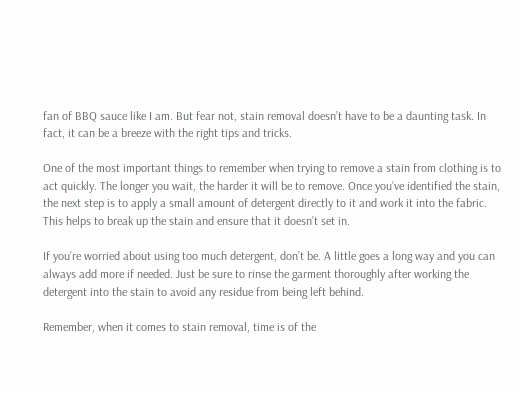fan of BBQ sauce like I am. But fear not, stain removal doesn’t have to be a daunting task. In fact, it can be a breeze with the right tips and tricks.

One of the most important things to remember when trying to remove a stain from clothing is to act quickly. The longer you wait, the harder it will be to remove. Once you’ve identified the stain, the next step is to apply a small amount of detergent directly to it and work it into the fabric. This helps to break up the stain and ensure that it doesn’t set in.

If you’re worried about using too much detergent, don’t be. A little goes a long way and you can always add more if needed. Just be sure to rinse the garment thoroughly after working the detergent into the stain to avoid any residue from being left behind.

Remember, when it comes to stain removal, time is of the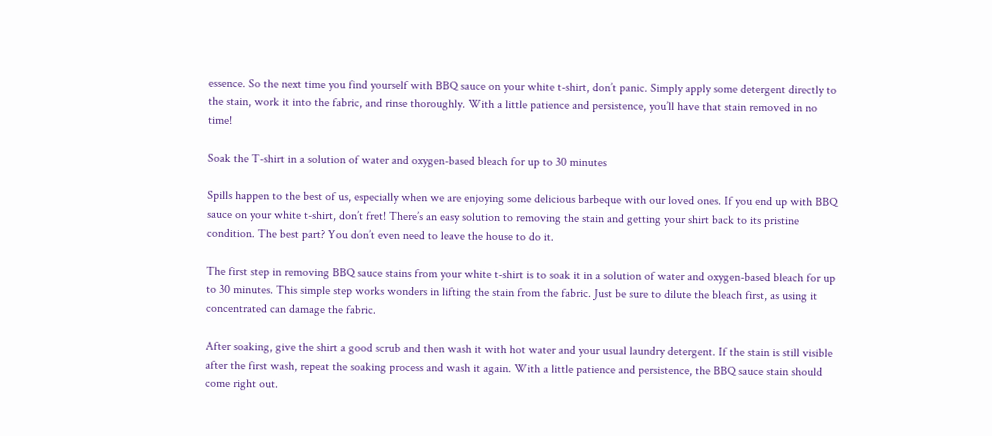essence. So the next time you find yourself with BBQ sauce on your white t-shirt, don’t panic. Simply apply some detergent directly to the stain, work it into the fabric, and rinse thoroughly. With a little patience and persistence, you’ll have that stain removed in no time!

Soak the T-shirt in a solution of water and oxygen-based bleach for up to 30 minutes

Spills happen to the best of us, especially when we are enjoying some delicious barbeque with our loved ones. If you end up with BBQ sauce on your white t-shirt, don’t fret! There’s an easy solution to removing the stain and getting your shirt back to its pristine condition. The best part? You don’t even need to leave the house to do it.

The first step in removing BBQ sauce stains from your white t-shirt is to soak it in a solution of water and oxygen-based bleach for up to 30 minutes. This simple step works wonders in lifting the stain from the fabric. Just be sure to dilute the bleach first, as using it concentrated can damage the fabric.

After soaking, give the shirt a good scrub and then wash it with hot water and your usual laundry detergent. If the stain is still visible after the first wash, repeat the soaking process and wash it again. With a little patience and persistence, the BBQ sauce stain should come right out.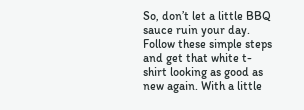So, don’t let a little BBQ sauce ruin your day. Follow these simple steps and get that white t-shirt looking as good as new again. With a little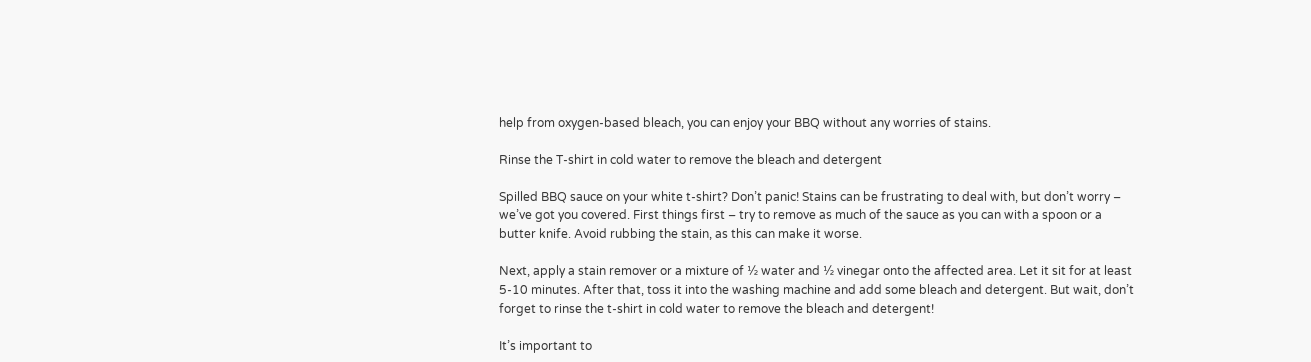help from oxygen-based bleach, you can enjoy your BBQ without any worries of stains.

Rinse the T-shirt in cold water to remove the bleach and detergent

Spilled BBQ sauce on your white t-shirt? Don’t panic! Stains can be frustrating to deal with, but don’t worry – we’ve got you covered. First things first – try to remove as much of the sauce as you can with a spoon or a butter knife. Avoid rubbing the stain, as this can make it worse.

Next, apply a stain remover or a mixture of ½ water and ½ vinegar onto the affected area. Let it sit for at least 5-10 minutes. After that, toss it into the washing machine and add some bleach and detergent. But wait, don’t forget to rinse the t-shirt in cold water to remove the bleach and detergent!

It’s important to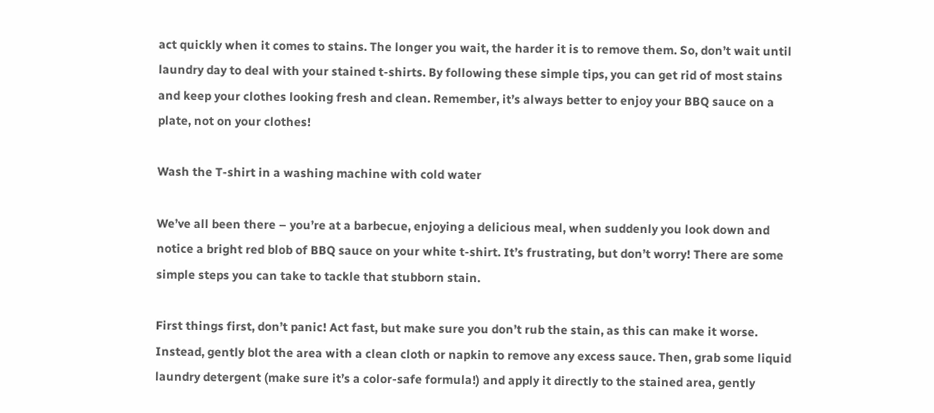act quickly when it comes to stains. The longer you wait, the harder it is to remove them. So, don’t wait until laundry day to deal with your stained t-shirts. By following these simple tips, you can get rid of most stains and keep your clothes looking fresh and clean. Remember, it’s always better to enjoy your BBQ sauce on a plate, not on your clothes!

Wash the T-shirt in a washing machine with cold water

We’ve all been there – you’re at a barbecue, enjoying a delicious meal, when suddenly you look down and notice a bright red blob of BBQ sauce on your white t-shirt. It’s frustrating, but don’t worry! There are some simple steps you can take to tackle that stubborn stain.

First things first, don’t panic! Act fast, but make sure you don’t rub the stain, as this can make it worse. Instead, gently blot the area with a clean cloth or napkin to remove any excess sauce. Then, grab some liquid laundry detergent (make sure it’s a color-safe formula!) and apply it directly to the stained area, gently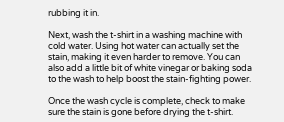rubbing it in.

Next, wash the t-shirt in a washing machine with cold water. Using hot water can actually set the stain, making it even harder to remove. You can also add a little bit of white vinegar or baking soda to the wash to help boost the stain-fighting power.

Once the wash cycle is complete, check to make sure the stain is gone before drying the t-shirt.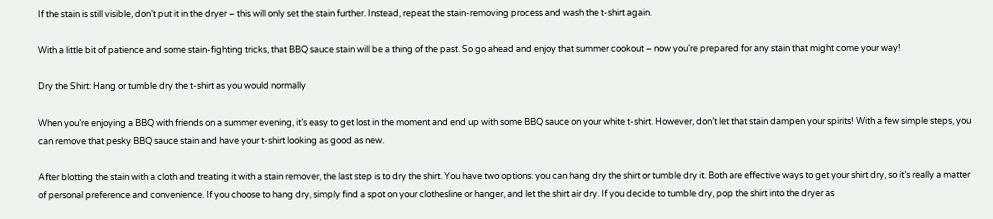If the stain is still visible, don’t put it in the dryer – this will only set the stain further. Instead, repeat the stain-removing process and wash the t-shirt again.

With a little bit of patience and some stain-fighting tricks, that BBQ sauce stain will be a thing of the past. So go ahead and enjoy that summer cookout – now you’re prepared for any stain that might come your way!

Dry the Shirt: Hang or tumble dry the t-shirt as you would normally

When you’re enjoying a BBQ with friends on a summer evening, it’s easy to get lost in the moment and end up with some BBQ sauce on your white t-shirt. However, don’t let that stain dampen your spirits! With a few simple steps, you can remove that pesky BBQ sauce stain and have your t-shirt looking as good as new.

After blotting the stain with a cloth and treating it with a stain remover, the last step is to dry the shirt. You have two options: you can hang dry the shirt or tumble dry it. Both are effective ways to get your shirt dry, so it’s really a matter of personal preference and convenience. If you choose to hang dry, simply find a spot on your clothesline or hanger, and let the shirt air dry. If you decide to tumble dry, pop the shirt into the dryer as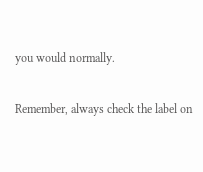you would normally.

Remember, always check the label on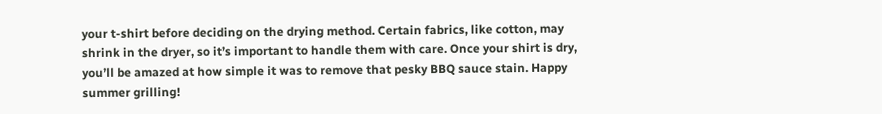your t-shirt before deciding on the drying method. Certain fabrics, like cotton, may shrink in the dryer, so it’s important to handle them with care. Once your shirt is dry, you’ll be amazed at how simple it was to remove that pesky BBQ sauce stain. Happy summer grilling!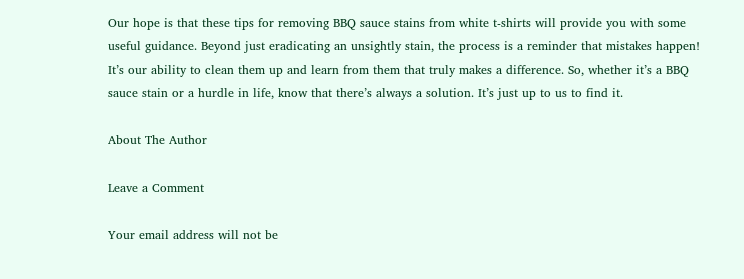Our hope is that these tips for removing BBQ sauce stains from white t-shirts will provide you with some useful guidance. Beyond just eradicating an unsightly stain, the process is a reminder that mistakes happen! It’s our ability to clean them up and learn from them that truly makes a difference. So, whether it’s a BBQ sauce stain or a hurdle in life, know that there’s always a solution. It’s just up to us to find it.

About The Author

Leave a Comment

Your email address will not be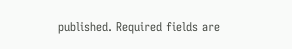published. Required fields are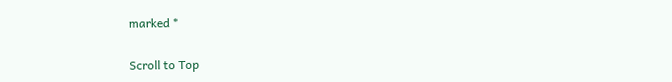marked *

Scroll to Top